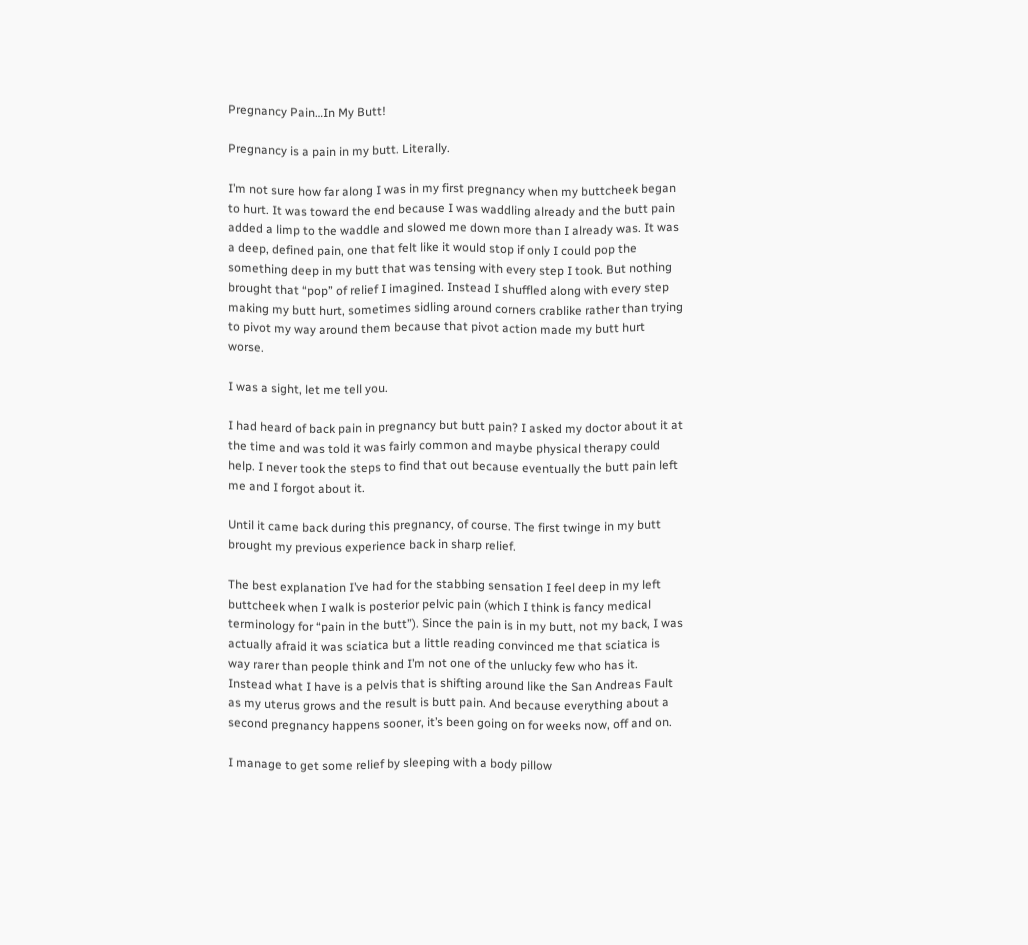Pregnancy Pain…In My Butt!

Pregnancy is a pain in my butt. Literally.

I’m not sure how far along I was in my first pregnancy when my buttcheek began to hurt. It was toward the end because I was waddling already and the butt pain added a limp to the waddle and slowed me down more than I already was. It was a deep, defined pain, one that felt like it would stop if only I could pop the something deep in my butt that was tensing with every step I took. But nothing brought that “pop” of relief I imagined. Instead I shuffled along with every step making my butt hurt, sometimes sidling around corners crablike rather than trying to pivot my way around them because that pivot action made my butt hurt worse.

I was a sight, let me tell you.

I had heard of back pain in pregnancy but butt pain? I asked my doctor about it at the time and was told it was fairly common and maybe physical therapy could help. I never took the steps to find that out because eventually the butt pain left me and I forgot about it.

Until it came back during this pregnancy, of course. The first twinge in my butt brought my previous experience back in sharp relief.

The best explanation I’ve had for the stabbing sensation I feel deep in my left buttcheek when I walk is posterior pelvic pain (which I think is fancy medical terminology for “pain in the butt”). Since the pain is in my butt, not my back, I was actually afraid it was sciatica but a little reading convinced me that sciatica is way rarer than people think and I’m not one of the unlucky few who has it. Instead what I have is a pelvis that is shifting around like the San Andreas Fault as my uterus grows and the result is butt pain. And because everything about a second pregnancy happens sooner, it’s been going on for weeks now, off and on.

I manage to get some relief by sleeping with a body pillow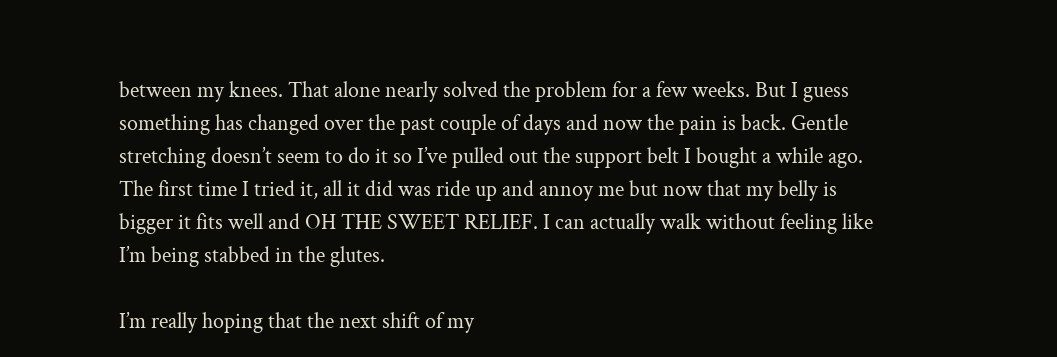between my knees. That alone nearly solved the problem for a few weeks. But I guess something has changed over the past couple of days and now the pain is back. Gentle stretching doesn’t seem to do it so I’ve pulled out the support belt I bought a while ago. The first time I tried it, all it did was ride up and annoy me but now that my belly is bigger it fits well and OH THE SWEET RELIEF. I can actually walk without feeling like I’m being stabbed in the glutes.

I’m really hoping that the next shift of my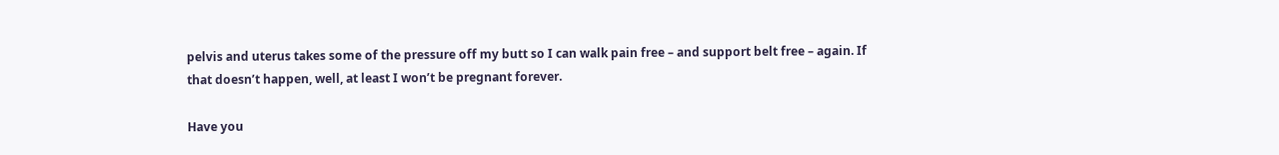pelvis and uterus takes some of the pressure off my butt so I can walk pain free – and support belt free – again. If that doesn’t happen, well, at least I won’t be pregnant forever.

Have you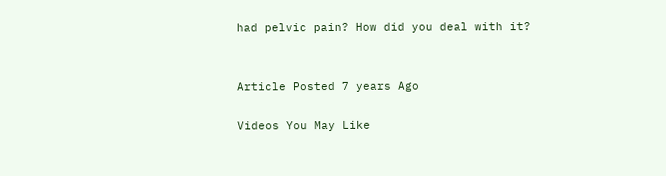had pelvic pain? How did you deal with it?


Article Posted 7 years Ago

Videos You May Like